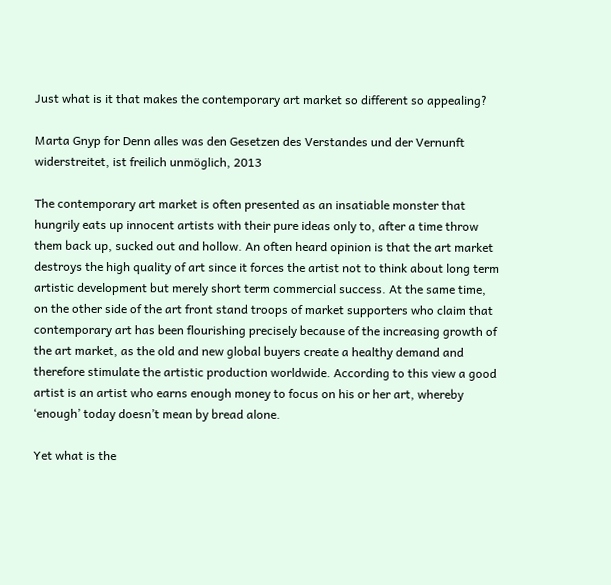Just what is it that makes the contemporary art market so different so appealing?

Marta Gnyp for Denn alles was den Gesetzen des Verstandes und der Vernunft widerstreitet, ist freilich unmöglich, 2013

The contemporary art market is often presented as an insatiable monster that hungrily eats up innocent artists with their pure ideas only to, after a time throw them back up, sucked out and hollow. An often heard opinion is that the art market destroys the high quality of art since it forces the artist not to think about long term artistic development but merely short term commercial success. At the same time, on the other side of the art front stand troops of market supporters who claim that contemporary art has been flourishing precisely because of the increasing growth of the art market, as the old and new global buyers create a healthy demand and therefore stimulate the artistic production worldwide. According to this view a good artist is an artist who earns enough money to focus on his or her art, whereby ‘enough’ today doesn’t mean by bread alone.

Yet what is the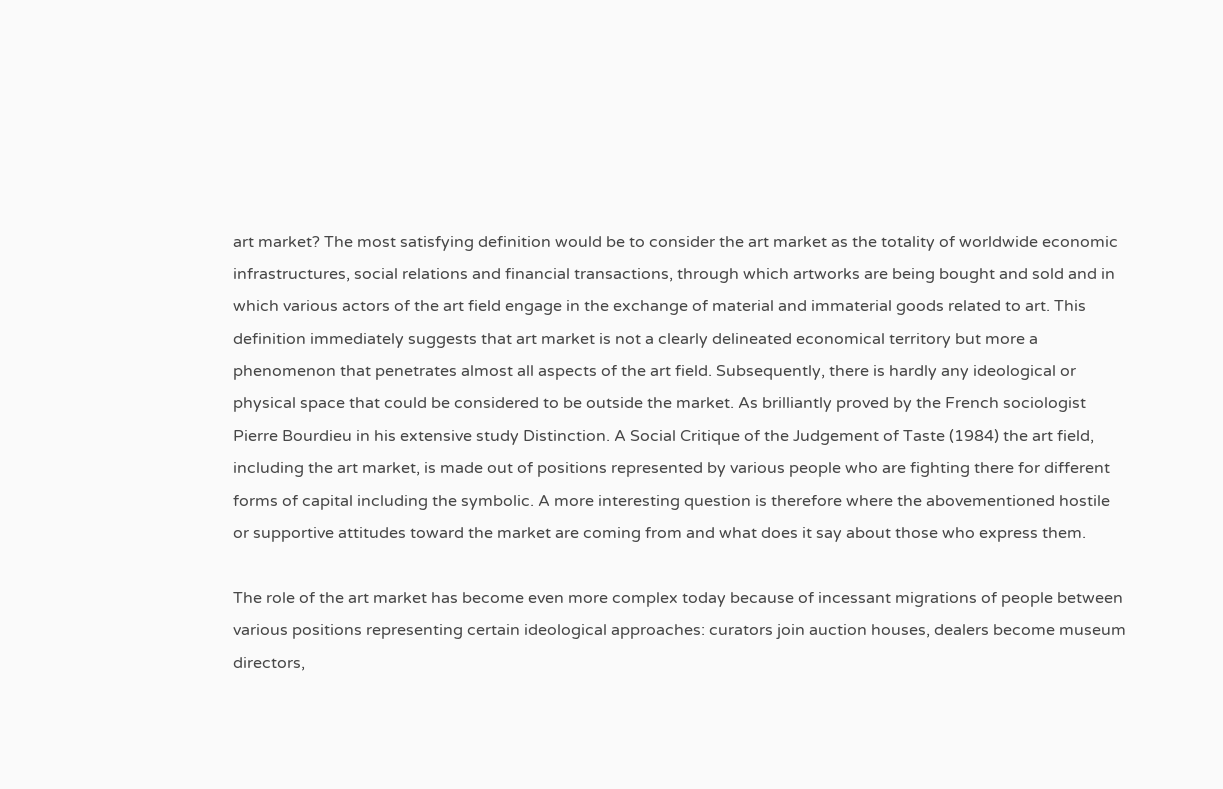art market? The most satisfying definition would be to consider the art market as the totality of worldwide economic infrastructures, social relations and financial transactions, through which artworks are being bought and sold and in which various actors of the art field engage in the exchange of material and immaterial goods related to art. This definition immediately suggests that art market is not a clearly delineated economical territory but more a phenomenon that penetrates almost all aspects of the art field. Subsequently, there is hardly any ideological or physical space that could be considered to be outside the market. As brilliantly proved by the French sociologist Pierre Bourdieu in his extensive study Distinction. A Social Critique of the Judgement of Taste (1984) the art field, including the art market, is made out of positions represented by various people who are fighting there for different forms of capital including the symbolic. A more interesting question is therefore where the abovementioned hostile or supportive attitudes toward the market are coming from and what does it say about those who express them.

The role of the art market has become even more complex today because of incessant migrations of people between various positions representing certain ideological approaches: curators join auction houses, dealers become museum directors,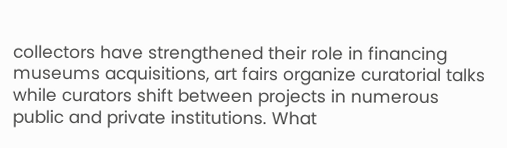collectors have strengthened their role in financing museums acquisitions, art fairs organize curatorial talks while curators shift between projects in numerous public and private institutions. What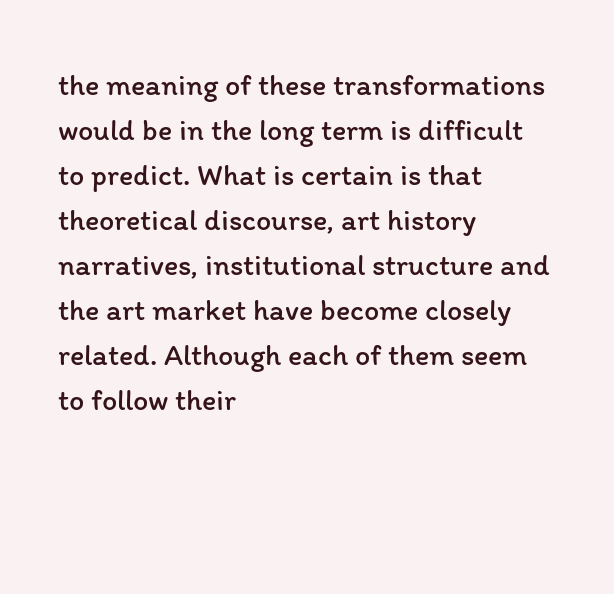the meaning of these transformations would be in the long term is difficult to predict. What is certain is that theoretical discourse, art history narratives, institutional structure and the art market have become closely related. Although each of them seem to follow their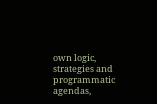own logic, strategies and programmatic agendas,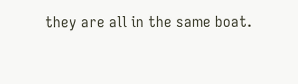they are all in the same boat.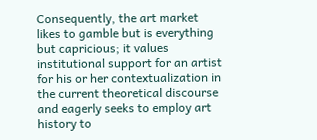Consequently, the art market likes to gamble but is everything but capricious; it values institutional support for an artist for his or her contextualization in the current theoretical discourse and eagerly seeks to employ art history to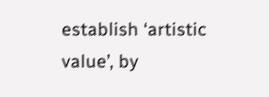establish ‘artistic value’, by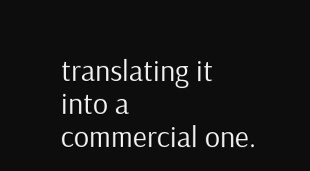translating it into a commercial one.